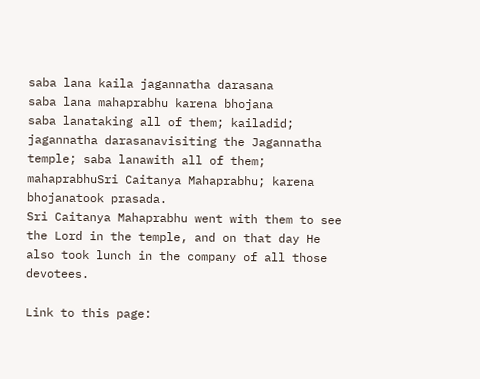saba lana kaila jagannatha darasana
saba lana mahaprabhu karena bhojana
saba lanataking all of them; kailadid; jagannatha darasanavisiting the Jagannatha temple; saba lanawith all of them; mahaprabhuSri Caitanya Mahaprabhu; karena bhojanatook prasada.
Sri Caitanya Mahaprabhu went with them to see the Lord in the temple, and on that day He also took lunch in the company of all those devotees.

Link to this page: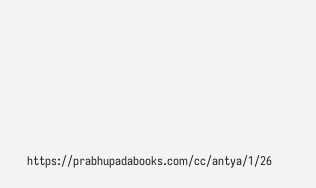https://prabhupadabooks.com/cc/antya/1/26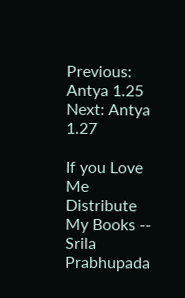Previous: Antya 1.25     Next: Antya 1.27

If you Love Me Distribute My Books -- Srila Prabhupada